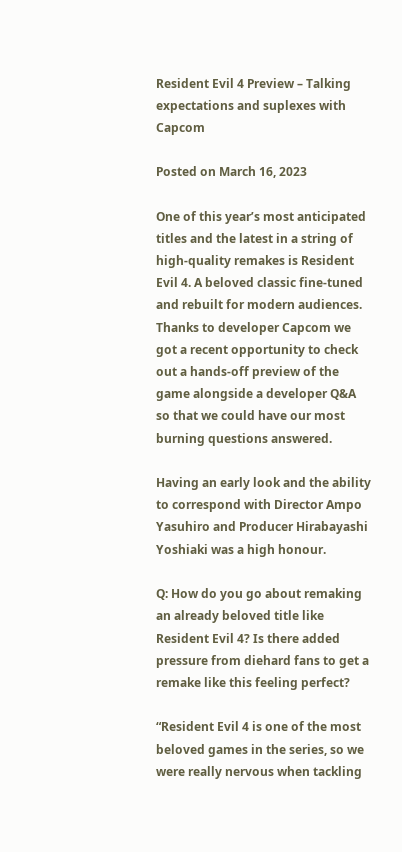Resident Evil 4 Preview – Talking expectations and suplexes with Capcom

Posted on March 16, 2023

One of this year’s most anticipated titles and the latest in a string of high-quality remakes is Resident Evil 4. A beloved classic fine-tuned and rebuilt for modern audiences. Thanks to developer Capcom we got a recent opportunity to check out a hands-off preview of the game alongside a developer Q&A so that we could have our most burning questions answered.

Having an early look and the ability to correspond with Director Ampo Yasuhiro and Producer Hirabayashi Yoshiaki was a high honour.

Q: How do you go about remaking an already beloved title like Resident Evil 4? Is there added pressure from diehard fans to get a remake like this feeling perfect?

“Resident Evil 4 is one of the most beloved games in the series, so we were really nervous when tackling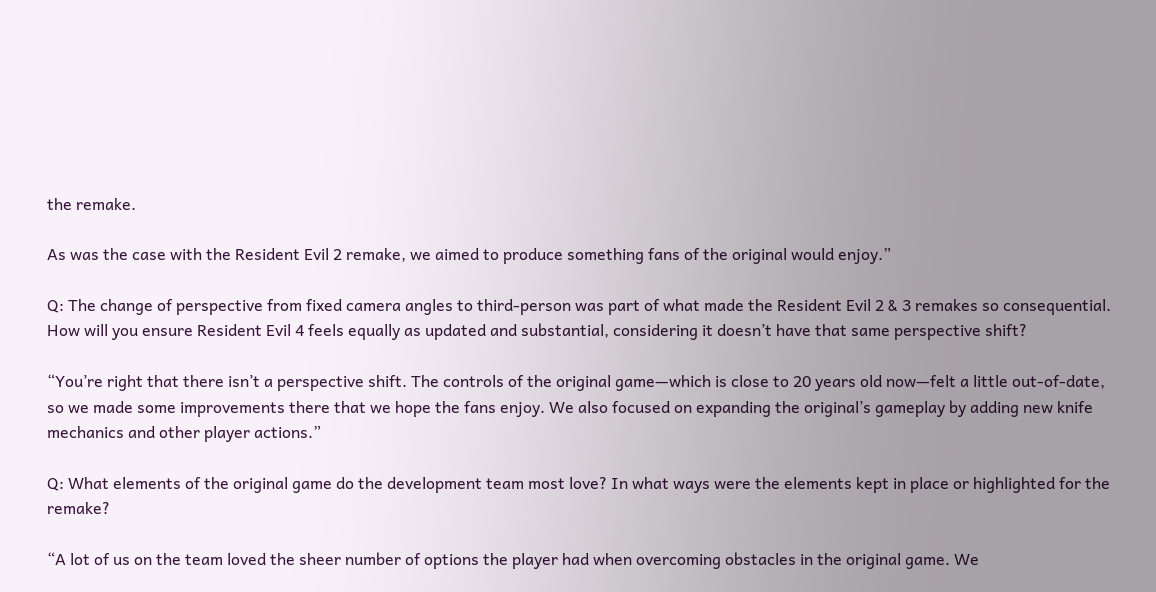the remake.

As was the case with the Resident Evil 2 remake, we aimed to produce something fans of the original would enjoy.”

Q: The change of perspective from fixed camera angles to third-person was part of what made the Resident Evil 2 & 3 remakes so consequential. How will you ensure Resident Evil 4 feels equally as updated and substantial, considering it doesn’t have that same perspective shift?

“You’re right that there isn’t a perspective shift. The controls of the original game—which is close to 20 years old now—felt a little out-of-date, so we made some improvements there that we hope the fans enjoy. We also focused on expanding the original’s gameplay by adding new knife mechanics and other player actions.”

Q: What elements of the original game do the development team most love? In what ways were the elements kept in place or highlighted for the remake?

“A lot of us on the team loved the sheer number of options the player had when overcoming obstacles in the original game. We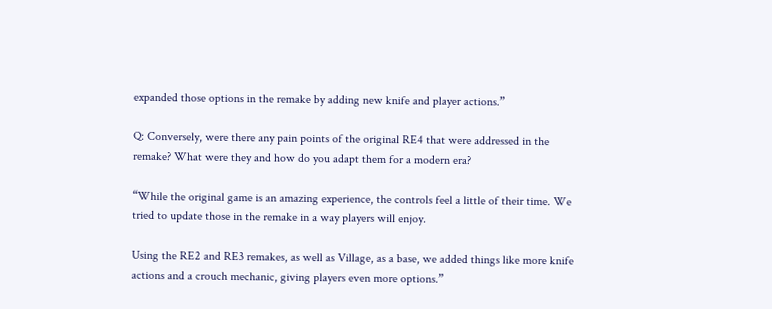expanded those options in the remake by adding new knife and player actions.”

Q: Conversely, were there any pain points of the original RE4 that were addressed in the remake? What were they and how do you adapt them for a modern era?

“While the original game is an amazing experience, the controls feel a little of their time. We tried to update those in the remake in a way players will enjoy.

Using the RE2 and RE3 remakes, as well as Village, as a base, we added things like more knife actions and a crouch mechanic, giving players even more options.”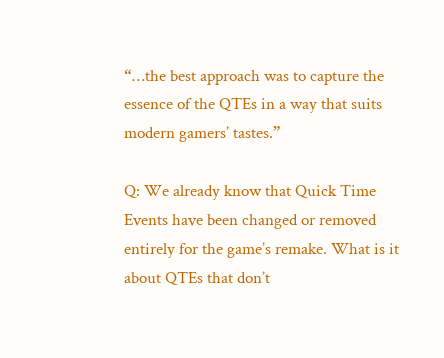“…the best approach was to capture the essence of the QTEs in a way that suits modern gamers’ tastes.”

Q: We already know that Quick Time Events have been changed or removed entirely for the game’s remake. What is it about QTEs that don’t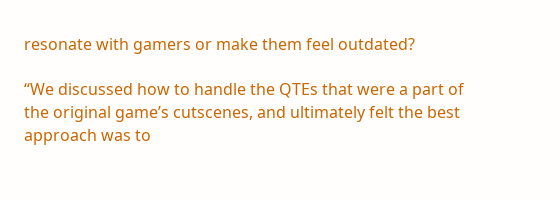resonate with gamers or make them feel outdated?

“We discussed how to handle the QTEs that were a part of the original game’s cutscenes, and ultimately felt the best approach was to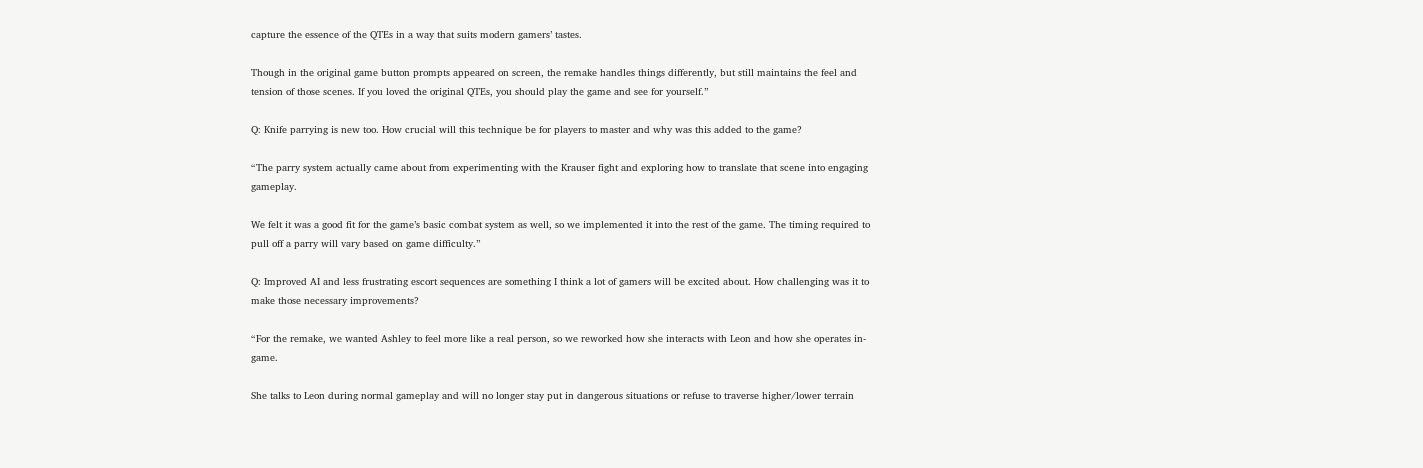capture the essence of the QTEs in a way that suits modern gamers’ tastes.

Though in the original game button prompts appeared on screen, the remake handles things differently, but still maintains the feel and tension of those scenes. If you loved the original QTEs, you should play the game and see for yourself.”

Q: Knife parrying is new too. How crucial will this technique be for players to master and why was this added to the game?

“The parry system actually came about from experimenting with the Krauser fight and exploring how to translate that scene into engaging gameplay.

We felt it was a good fit for the game’s basic combat system as well, so we implemented it into the rest of the game. The timing required to pull off a parry will vary based on game difficulty.”

Q: Improved AI and less frustrating escort sequences are something I think a lot of gamers will be excited about. How challenging was it to make those necessary improvements?

“For the remake, we wanted Ashley to feel more like a real person, so we reworked how she interacts with Leon and how she operates in-game.

She talks to Leon during normal gameplay and will no longer stay put in dangerous situations or refuse to traverse higher/lower terrain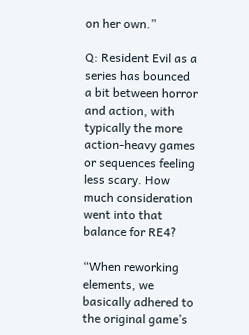on her own.”

Q: Resident Evil as a series has bounced a bit between horror and action, with typically the more action-heavy games or sequences feeling less scary. How much consideration went into that balance for RE4?

“When reworking elements, we basically adhered to the original game’s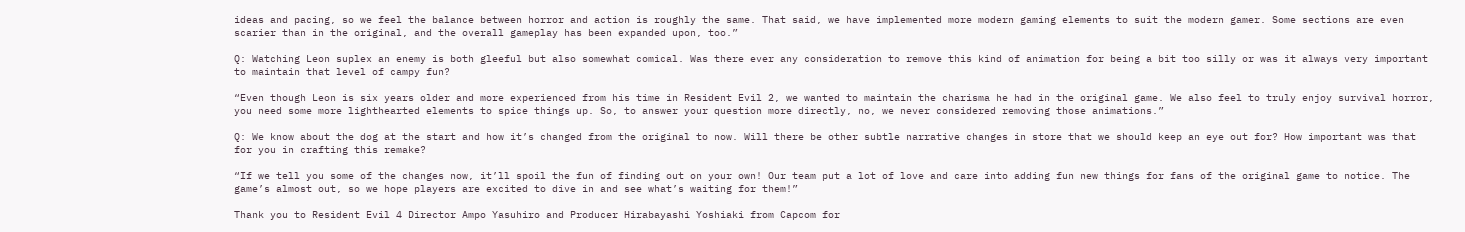ideas and pacing, so we feel the balance between horror and action is roughly the same. That said, we have implemented more modern gaming elements to suit the modern gamer. Some sections are even scarier than in the original, and the overall gameplay has been expanded upon, too.”

Q: Watching Leon suplex an enemy is both gleeful but also somewhat comical. Was there ever any consideration to remove this kind of animation for being a bit too silly or was it always very important to maintain that level of campy fun?

“Even though Leon is six years older and more experienced from his time in Resident Evil 2, we wanted to maintain the charisma he had in the original game. We also feel to truly enjoy survival horror, you need some more lighthearted elements to spice things up. So, to answer your question more directly, no, we never considered removing those animations.”

Q: We know about the dog at the start and how it’s changed from the original to now. Will there be other subtle narrative changes in store that we should keep an eye out for? How important was that for you in crafting this remake?

“If we tell you some of the changes now, it’ll spoil the fun of finding out on your own! Our team put a lot of love and care into adding fun new things for fans of the original game to notice. The game’s almost out, so we hope players are excited to dive in and see what’s waiting for them!”

Thank you to Resident Evil 4 Director Ampo Yasuhiro and Producer Hirabayashi Yoshiaki from Capcom for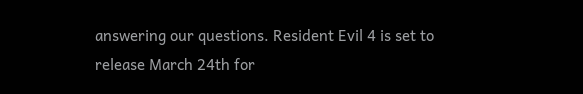answering our questions. Resident Evil 4 is set to release March 24th for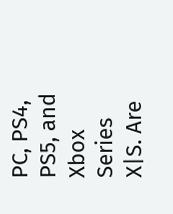PC, PS4, PS5, and Xbox Series X|S. Are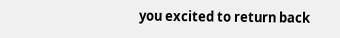you excited to return back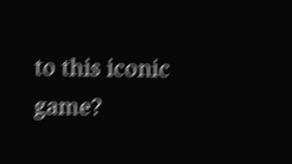to this iconic game?